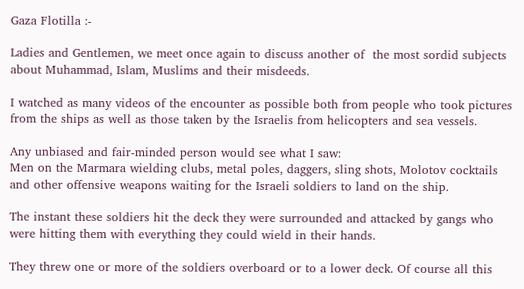Gaza Flotilla :-

Ladies and Gentlemen, we meet once again to discuss another of  the most sordid subjects about Muhammad, Islam, Muslims and their misdeeds.

I watched as many videos of the encounter as possible both from people who took pictures from the ships as well as those taken by the Israelis from helicopters and sea vessels.

Any unbiased and fair-minded person would see what I saw:
Men on the Marmara wielding clubs, metal poles, daggers, sling shots, Molotov cocktails and other offensive weapons waiting for the Israeli soldiers to land on the ship.

The instant these soldiers hit the deck they were surrounded and attacked by gangs who were hitting them with everything they could wield in their hands.

They threw one or more of the soldiers overboard or to a lower deck. Of course all this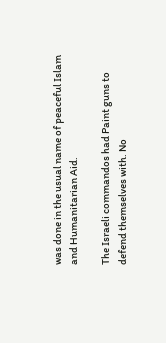was done in the usual name of peaceful Islam and Humanitarian Aid.

The Israeli commandos had Paint guns to defend themselves with. No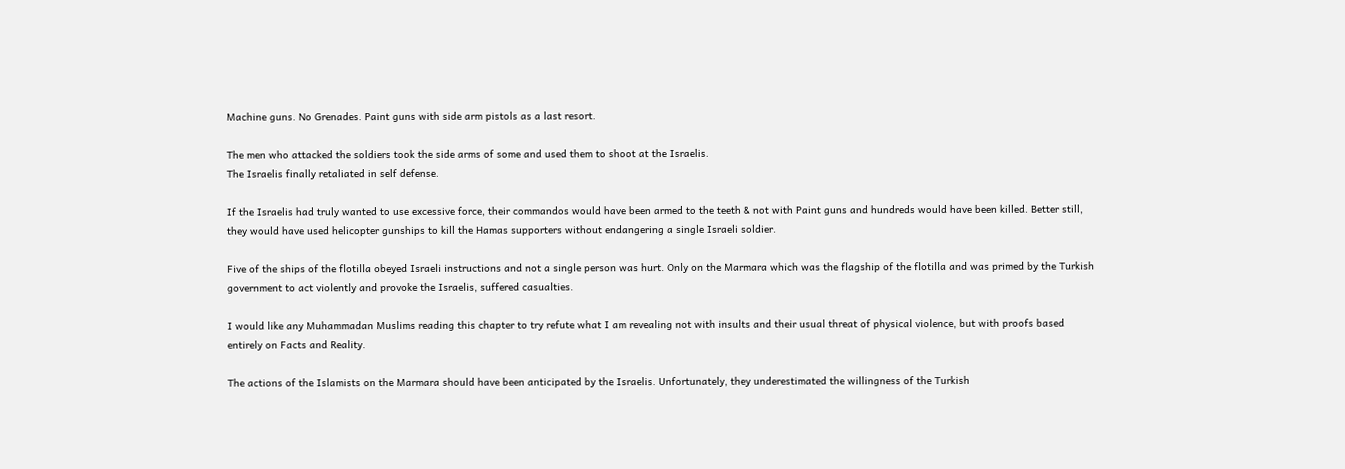Machine guns. No Grenades. Paint guns with side arm pistols as a last resort.

The men who attacked the soldiers took the side arms of some and used them to shoot at the Israelis.
The Israelis finally retaliated in self defense.

If the Israelis had truly wanted to use excessive force, their commandos would have been armed to the teeth & not with Paint guns and hundreds would have been killed. Better still, they would have used helicopter gunships to kill the Hamas supporters without endangering a single Israeli soldier.

Five of the ships of the flotilla obeyed Israeli instructions and not a single person was hurt. Only on the Marmara which was the flagship of the flotilla and was primed by the Turkish government to act violently and provoke the Israelis, suffered casualties.

I would like any Muhammadan Muslims reading this chapter to try refute what I am revealing not with insults and their usual threat of physical violence, but with proofs based entirely on Facts and Reality.

The actions of the Islamists on the Marmara should have been anticipated by the Israelis. Unfortunately, they underestimated the willingness of the Turkish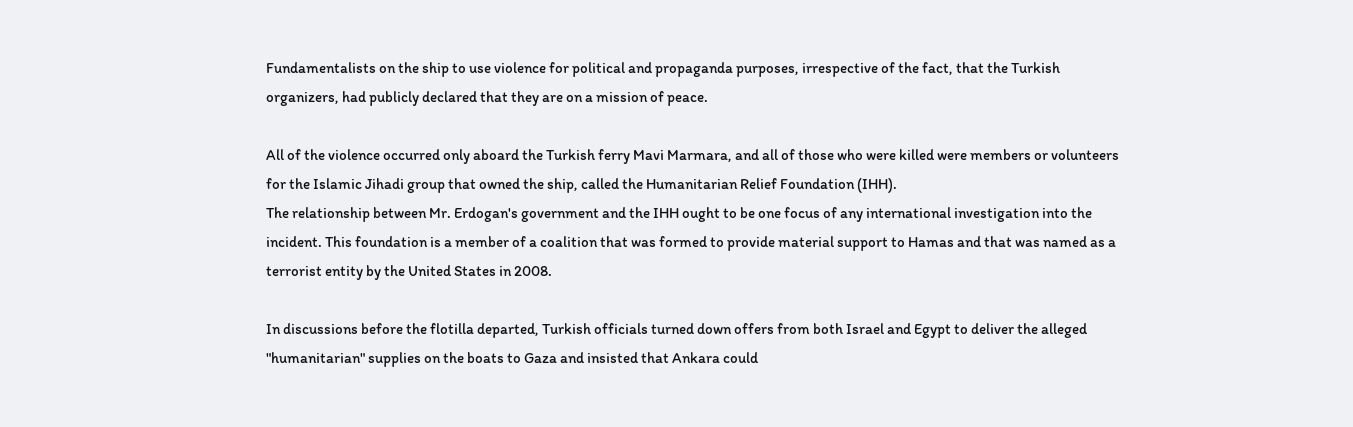Fundamentalists on the ship to use violence for political and propaganda purposes, irrespective of the fact, that the Turkish organizers, had publicly declared that they are on a mission of peace.

All of the violence occurred only aboard the Turkish ferry Mavi Marmara, and all of those who were killed were members or volunteers for the Islamic Jihadi group that owned the ship, called the Humanitarian Relief Foundation (IHH).
The relationship between Mr. Erdogan's government and the IHH ought to be one focus of any international investigation into the incident. This foundation is a member of a coalition that was formed to provide material support to Hamas and that was named as a terrorist entity by the United States in 2008.

In discussions before the flotilla departed, Turkish officials turned down offers from both Israel and Egypt to deliver the alleged "humanitarian" supplies on the boats to Gaza and insisted that Ankara could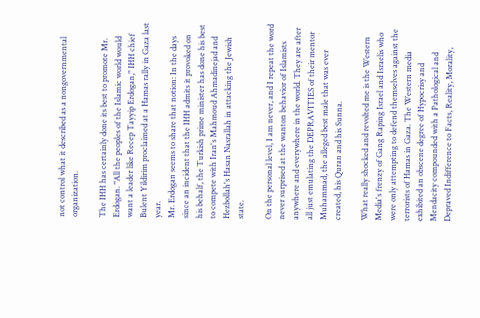not control what it described as a nongovernmental organization.

The IHH has certainly done its best to promote Mr. Erdogan. "All the peoples of the Islamic world would want a leader like Recep Tayyip Erdogan," IHH chief Bulent Yildirim proclaimed at a Hamas rally in Gaza last year.
Mr. Erdogan seems to share that notion: In the days since an incident that the IHH admits it provoked on his behalf, the Turkish prime minister has done his best to compete with Iran's Mahmoud Ahmadinejad and Hezbollah's Hasan Nasrallah in attacking the Jewish state.

On the personal level, I am never, and I repeat the word never surprised at the wanton behavior of Islamists anywhere and everywhere in the world. They are after all just emulating the DEPRAVITIES of their mentor Muhammad, the alleged best male that was ever created, his Quran and his Sunna.

What really shocked and revolted me is the Western Media's frenzy of Gang Raping Israel and Israelis who were only attempting to defend themselves against the terrorists of Hamas in Gaza. The Western media exhibited an obscene degree of Hypocrisy and Mendacity compounded with a Pathological and Depraved Indifference to Facts, Reality, Morality,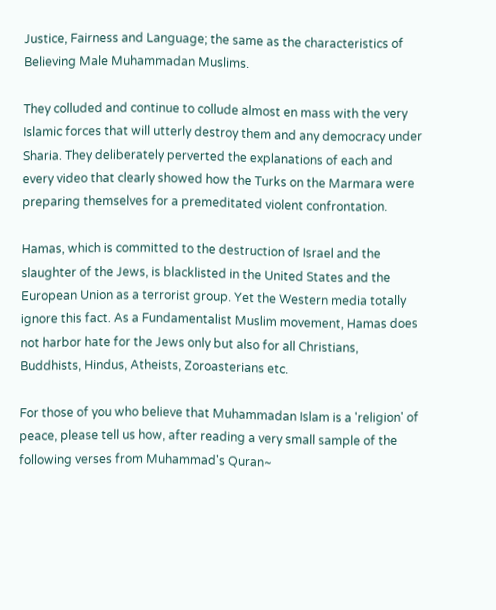Justice, Fairness and Language; the same as the characteristics of Believing Male Muhammadan Muslims.

They colluded and continue to collude almost en mass with the very Islamic forces that will utterly destroy them and any democracy under Sharia. They deliberately perverted the explanations of each and every video that clearly showed how the Turks on the Marmara were preparing themselves for a premeditated violent confrontation.

Hamas, which is committed to the destruction of Israel and the slaughter of the Jews, is blacklisted in the United States and the European Union as a terrorist group. Yet the Western media totally ignore this fact. As a Fundamentalist Muslim movement, Hamas does not harbor hate for the Jews only but also for all Christians, Buddhists, Hindus, Atheists, Zoroasterians etc.

For those of you who believe that Muhammadan Islam is a 'religion' of peace, please tell us how, after reading a very small sample of the following verses from Muhammad's Quran~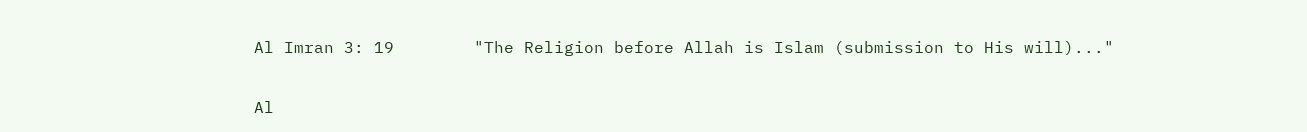Al Imran 3: 19        "The Religion before Allah is Islam (submission to His will)..."

Al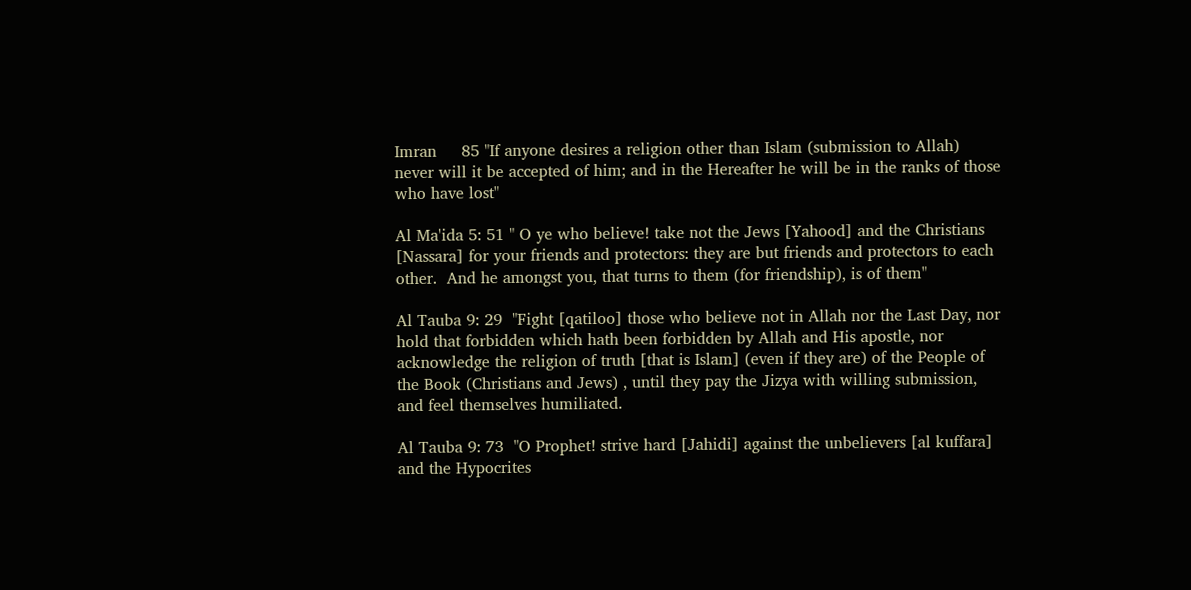Imran     85 "If anyone desires a religion other than Islam (submission to Allah) never will it be accepted of him; and in the Hereafter he will be in the ranks of those who have lost"

Al Ma'ida 5: 51 " O ye who believe! take not the Jews [Yahood] and the Christians [Nassara] for your friends and protectors: they are but friends and protectors to each other.  And he amongst you, that turns to them (for friendship), is of them"

Al Tauba 9: 29  "Fight [qatiloo] those who believe not in Allah nor the Last Day, nor hold that forbidden which hath been forbidden by Allah and His apostle, nor acknowledge the religion of truth [that is Islam] (even if they are) of the People of the Book (Christians and Jews) , until they pay the Jizya with willing submission, and feel themselves humiliated.

Al Tauba 9: 73  "O Prophet! strive hard [Jahidi] against the unbelievers [al kuffara] and the Hypocrites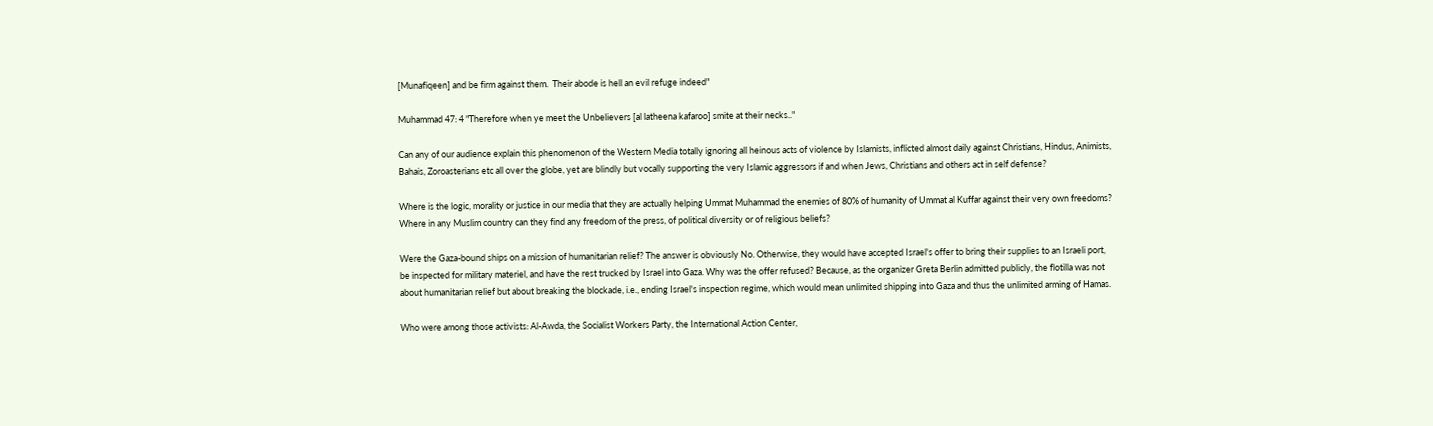[Munafiqeen] and be firm against them.  Their abode is hell an evil refuge indeed"

Muhammad 47: 4 "Therefore when ye meet the Unbelievers [al latheena kafaroo] smite at their necks.."

Can any of our audience explain this phenomenon of the Western Media totally ignoring all heinous acts of violence by Islamists, inflicted almost daily against Christians, Hindus, Animists, Bahais, Zoroasterians etc all over the globe, yet are blindly but vocally supporting the very Islamic aggressors if and when Jews, Christians and others act in self defense?

Where is the logic, morality or justice in our media that they are actually helping Ummat Muhammad the enemies of 80% of humanity of Ummat al Kuffar against their very own freedoms? Where in any Muslim country can they find any freedom of the press, of political diversity or of religious beliefs?

Were the Gaza-bound ships on a mission of humanitarian relief? The answer is obviously No. Otherwise, they would have accepted Israel's offer to bring their supplies to an Israeli port, be inspected for military materiel, and have the rest trucked by Israel into Gaza. Why was the offer refused? Because, as the organizer Greta Berlin admitted publicly, the flotilla was not about humanitarian relief but about breaking the blockade, i.e., ending Israel's inspection regime, which would mean unlimited shipping into Gaza and thus the unlimited arming of Hamas.

Who were among those activists: Al-Awda, the Socialist Workers Party, the International Action Center,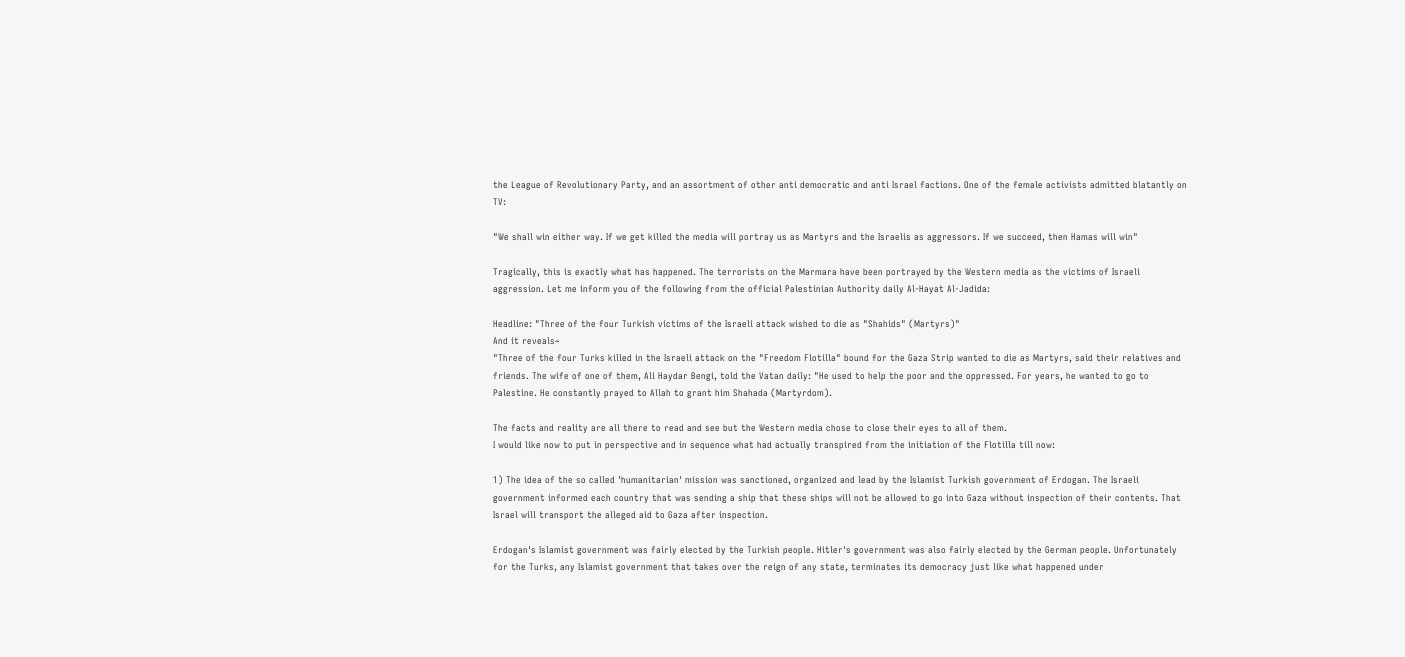the League of Revolutionary Party, and an assortment of other anti democratic and anti Israel factions. One of the female activists admitted blatantly on TV:

"We shall win either way. If we get killed the media will portray us as Martyrs and the Israelis as aggressors. If we succeed, then Hamas will win"

Tragically, this is exactly what has happened. The terrorists on the Marmara have been portrayed by the Western media as the victims of Israeli aggression. Let me inform you of the following from the official Palestinian Authority daily Al-Hayat Al-Jadida:

Headline: "Three of the four Turkish victims of the Israeli attack wished to die as "Shahids" (Martyrs)"
And it reveals~
"Three of the four Turks killed in the Israeli attack on the "Freedom Flotilla" bound for the Gaza Strip wanted to die as Martyrs, said their relatives and friends. The wife of one of them, Ali Haydar Bengi, told the Vatan daily: "He used to help the poor and the oppressed. For years, he wanted to go to Palestine. He constantly prayed to Allah to grant him Shahada (Martyrdom).

The facts and reality are all there to read and see but the Western media chose to close their eyes to all of them.
I would like now to put in perspective and in sequence what had actually transpired from the initiation of the Flotilla till now:

1) The idea of the so called 'humanitarian' mission was sanctioned, organized and lead by the Islamist Turkish government of Erdogan. The Israeli government informed each country that was sending a ship that these ships will not be allowed to go into Gaza without inspection of their contents. That Israel will transport the alleged aid to Gaza after inspection.

Erdogan's Islamist government was fairly elected by the Turkish people. Hitler's government was also fairly elected by the German people. Unfortunately for the Turks, any Islamist government that takes over the reign of any state, terminates its democracy just like what happened under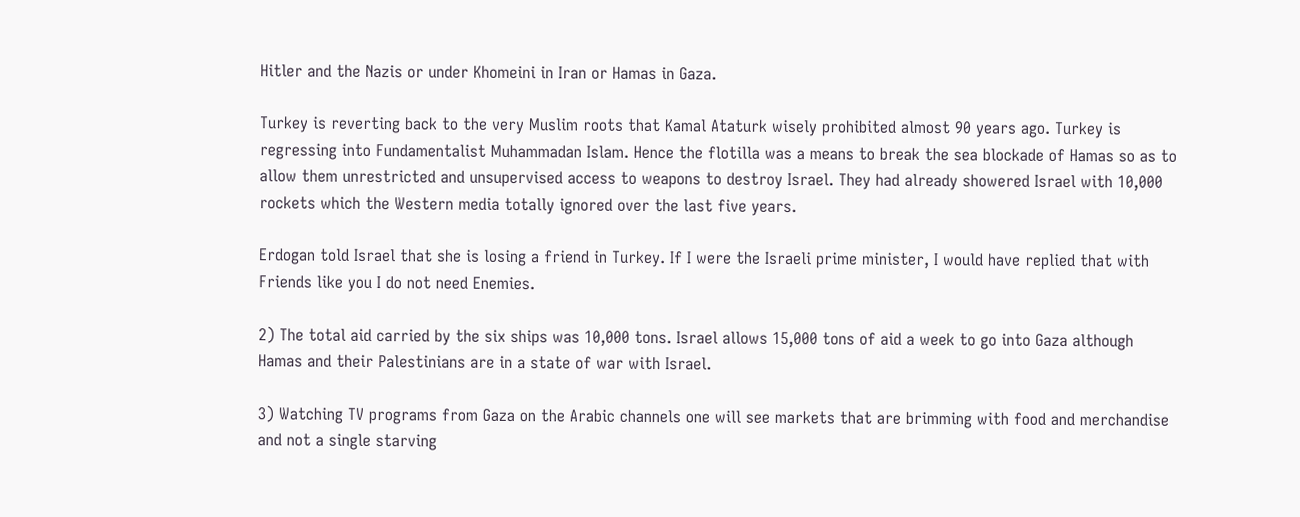Hitler and the Nazis or under Khomeini in Iran or Hamas in Gaza.

Turkey is reverting back to the very Muslim roots that Kamal Ataturk wisely prohibited almost 90 years ago. Turkey is regressing into Fundamentalist Muhammadan Islam. Hence the flotilla was a means to break the sea blockade of Hamas so as to allow them unrestricted and unsupervised access to weapons to destroy Israel. They had already showered Israel with 10,000 rockets which the Western media totally ignored over the last five years.

Erdogan told Israel that she is losing a friend in Turkey. If I were the Israeli prime minister, I would have replied that with Friends like you I do not need Enemies.

2) The total aid carried by the six ships was 10,000 tons. Israel allows 15,000 tons of aid a week to go into Gaza although Hamas and their Palestinians are in a state of war with Israel.

3) Watching TV programs from Gaza on the Arabic channels one will see markets that are brimming with food and merchandise and not a single starving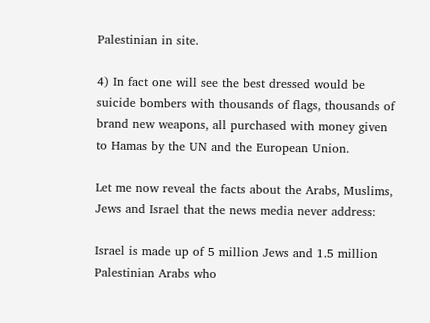Palestinian in site.

4) In fact one will see the best dressed would be suicide bombers with thousands of flags, thousands of brand new weapons, all purchased with money given to Hamas by the UN and the European Union.

Let me now reveal the facts about the Arabs, Muslims, Jews and Israel that the news media never address:

Israel is made up of 5 million Jews and 1.5 million Palestinian Arabs who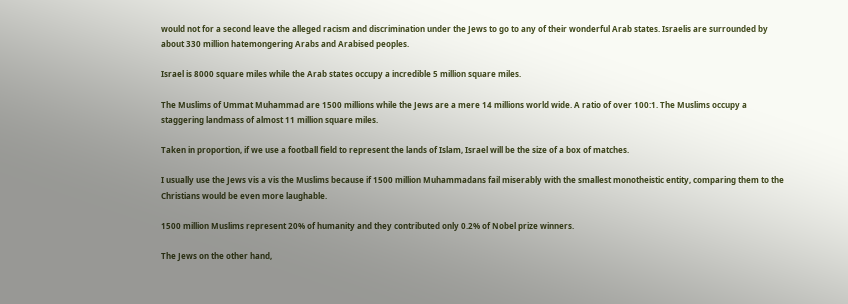would not for a second leave the alleged racism and discrimination under the Jews to go to any of their wonderful Arab states. Israelis are surrounded by about 330 million hatemongering Arabs and Arabised peoples.

Israel is 8000 square miles while the Arab states occupy a incredible 5 million square miles.

The Muslims of Ummat Muhammad are 1500 millions while the Jews are a mere 14 millions world wide. A ratio of over 100:1. The Muslims occupy a staggering landmass of almost 11 million square miles.

Taken in proportion, if we use a football field to represent the lands of Islam, Israel will be the size of a box of matches.

I usually use the Jews vis a vis the Muslims because if 1500 million Muhammadans fail miserably with the smallest monotheistic entity, comparing them to the Christians would be even more laughable.

1500 million Muslims represent 20% of humanity and they contributed only 0.2% of Nobel prize winners.

The Jews on the other hand,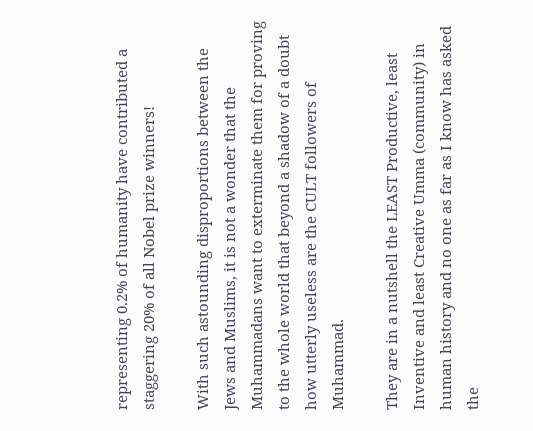representing 0.2% of humanity have contributed a staggering 20% of all Nobel prize winners!

With such astounding disproportions between the Jews and Muslims, it is not a wonder that the Muhammadans want to exterminate them for proving to the whole world that beyond a shadow of a doubt how utterly useless are the CULT followers of Muhammad.

They are in a nutshell the LEAST Productive, least Inventive and least Creative Umma (community) in human history and no one as far as I know has asked the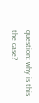question: why is this the case?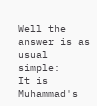Well the answer is as usual simple:
It is Muhammad's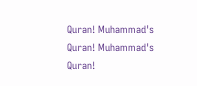Quran! Muhammad's Quran! Muhammad's Quran!